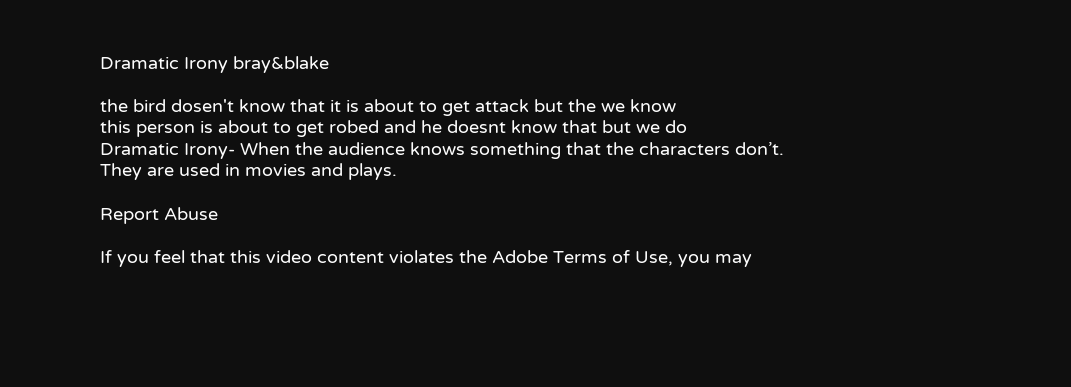Dramatic Irony bray&blake

the bird dosen't know that it is about to get attack but the we know
this person is about to get robed and he doesnt know that but we do
Dramatic Irony- When the audience knows something that the characters don’t.
They are used in movies and plays.

Report Abuse

If you feel that this video content violates the Adobe Terms of Use, you may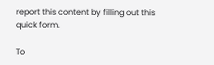report this content by filling out this quick form.

To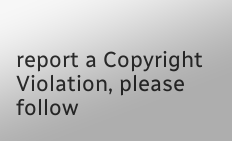report a Copyright Violation, please follow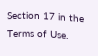Section 17 in the Terms of Use.